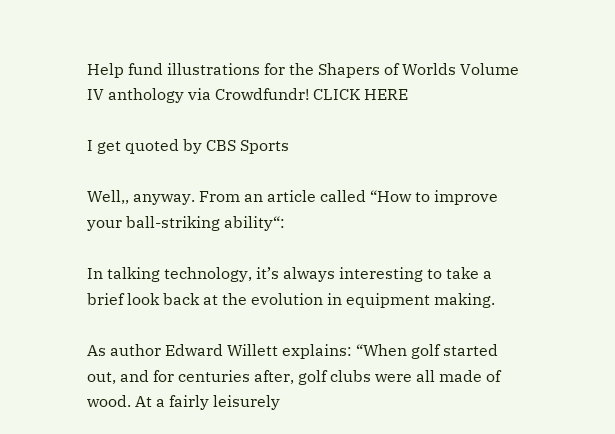Help fund illustrations for the Shapers of Worlds Volume IV anthology via Crowdfundr! CLICK HERE

I get quoted by CBS Sports

Well,, anyway. From an article called “How to improve your ball-striking ability“:

In talking technology, it’s always interesting to take a brief look back at the evolution in equipment making.

As author Edward Willett explains: “When golf started out, and for centuries after, golf clubs were all made of wood. At a fairly leisurely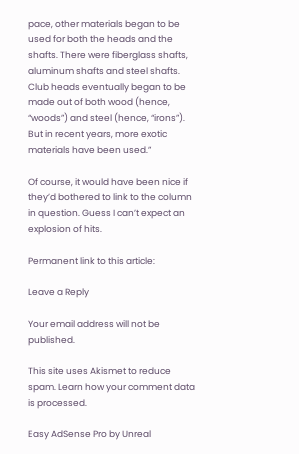pace, other materials began to be used for both the heads and the shafts. There were fiberglass shafts, aluminum shafts and steel shafts. Club heads eventually began to be made out of both wood (hence, “woods”) and steel (hence, “irons”). But in recent years, more exotic materials have been used.”

Of course, it would have been nice if they’d bothered to link to the column in question. Guess I can’t expect an explosion of hits.

Permanent link to this article:

Leave a Reply

Your email address will not be published.

This site uses Akismet to reduce spam. Learn how your comment data is processed.

Easy AdSense Pro by Unreal